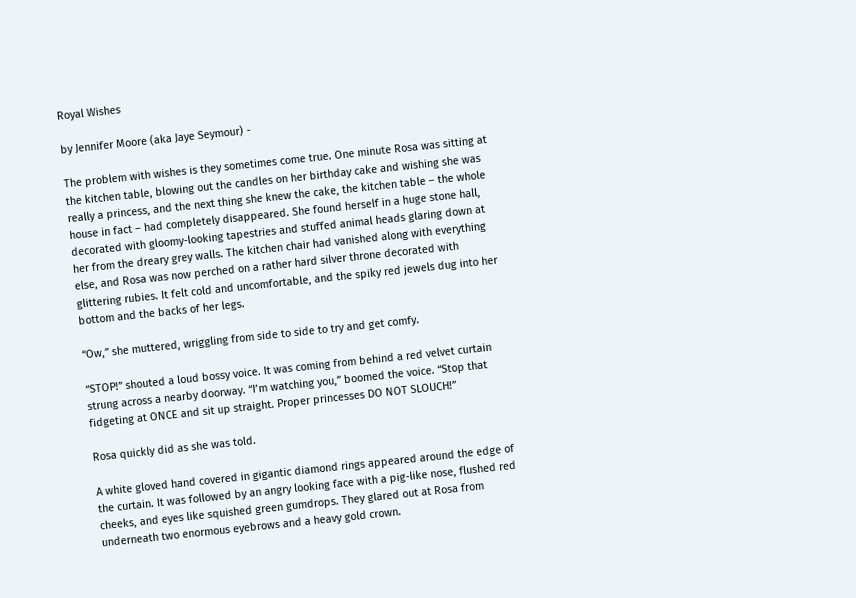Royal Wishes

by Jennifer Moore (aka Jaye Seymour) -

The problem with wishes is they sometimes come true. One minute Rosa was sitting at the kitchen table, blowing out the candles on her birthday cake and wishing she was really a princess, and the next thing she knew the cake, the kitchen table – the whole house in fact – had completely disappeared. She found herself in a huge stone hall, decorated with gloomy-looking tapestries and stuffed animal heads glaring down at her from the dreary grey walls. The kitchen chair had vanished along with everything else, and Rosa was now perched on a rather hard silver throne decorated with glittering rubies. It felt cold and uncomfortable, and the spiky red jewels dug into her bottom and the backs of her legs.

“Ow,” she muttered, wriggling from side to side to try and get comfy.

“STOP!” shouted a loud bossy voice. It was coming from behind a red velvet curtain strung across a nearby doorway. “I’m watching you,” boomed the voice. “Stop that fidgeting at ONCE and sit up straight. Proper princesses DO NOT SLOUCH!”

Rosa quickly did as she was told.

A white gloved hand covered in gigantic diamond rings appeared around the edge of the curtain. It was followed by an angry looking face with a pig-like nose, flushed red cheeks, and eyes like squished green gumdrops. They glared out at Rosa from underneath two enormous eyebrows and a heavy gold crown.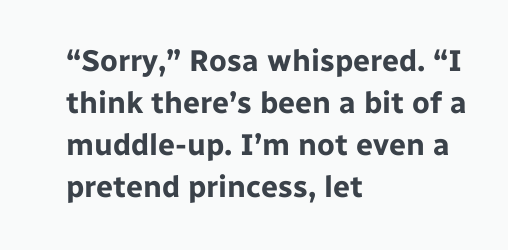“Sorry,” Rosa whispered. “I think there’s been a bit of a muddle-up. I’m not even a pretend princess, let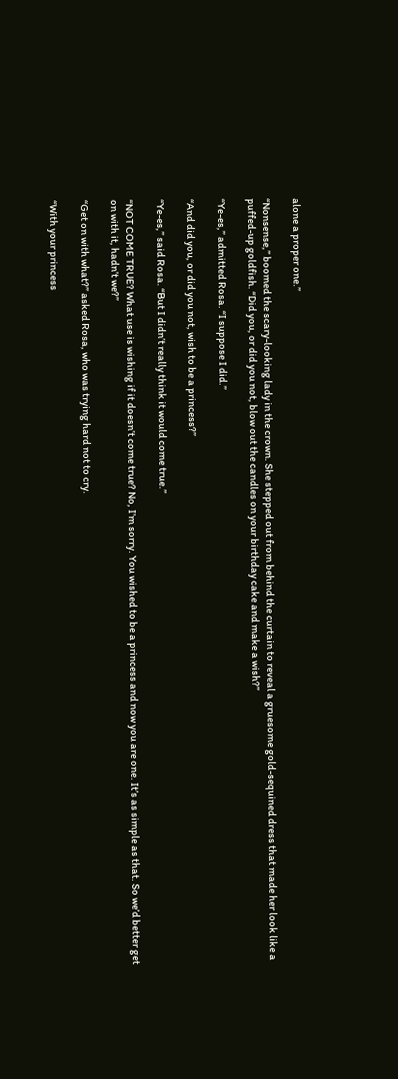alone a proper one.”

“Nonsense,” boomed the scary-looking lady in the crown. She stepped out from behind the curtain to reveal a gruesome gold-sequined dress that made her look like a puffed-up goldfish. “Did you, or did you not, blow out the candles on your birthday cake and make a wish?”

“Ye-es,” admitted Rosa. “I suppose I did.”

“And did you, or did you not, wish to be a princess?”

“Ye-es,” said Rosa. “But I didn’t really think it would come true.”

“NOT COME TRUE? What use is wishing if it doesn’t come true? No, I’m sorry. You wished to be a princess and now you are one. It’s as simple as that. So we’d better get on with it, hadn’t we?”

“Get on with what?” asked Rosa, who was trying hard not to cry.

“With your princess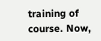training of course. Now,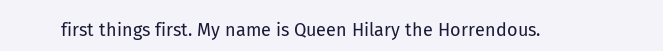first things first. My name is Queen Hilary the Horrendous.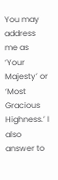You may address me as ‘Your Majesty’ or ‘Most Gracious Highness.’ I also answer to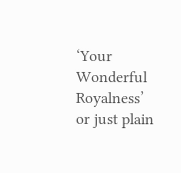‘Your Wonderful Royalness’ or just plain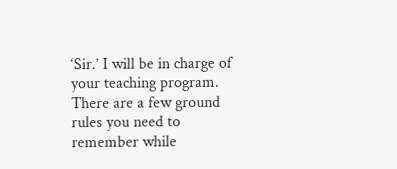‘Sir.’ I will be in charge of your teaching program. There are a few ground rules you need to remember while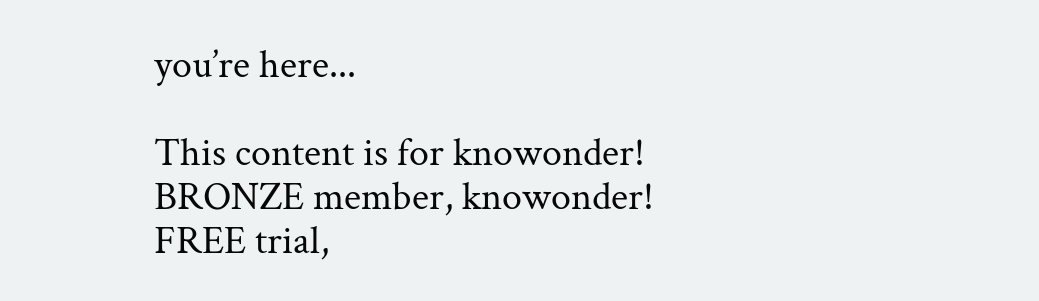you’re here...

This content is for knowonder! BRONZE member, knowonder! FREE trial,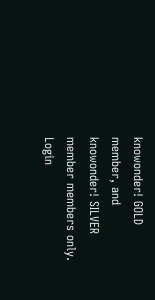knowonder! GOLD member, and knowonder! SILVER member members only.
Login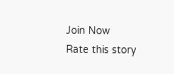Join Now
Rate this story